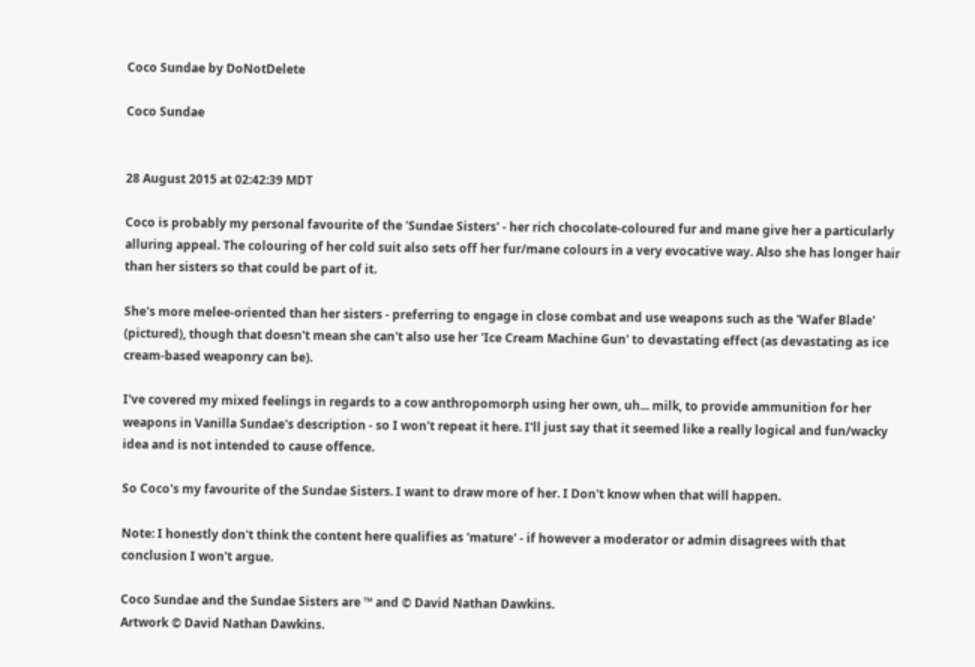Coco Sundae by DoNotDelete

Coco Sundae


28 August 2015 at 02:42:39 MDT

Coco is probably my personal favourite of the 'Sundae Sisters' - her rich chocolate-coloured fur and mane give her a particularly alluring appeal. The colouring of her cold suit also sets off her fur/mane colours in a very evocative way. Also she has longer hair than her sisters so that could be part of it.

She's more melee-oriented than her sisters - preferring to engage in close combat and use weapons such as the 'Wafer Blade' (pictured), though that doesn't mean she can't also use her 'Ice Cream Machine Gun' to devastating effect (as devastating as ice cream-based weaponry can be).

I've covered my mixed feelings in regards to a cow anthropomorph using her own, uh... milk, to provide ammunition for her weapons in Vanilla Sundae's description - so I won't repeat it here. I'll just say that it seemed like a really logical and fun/wacky idea and is not intended to cause offence.

So Coco's my favourite of the Sundae Sisters. I want to draw more of her. I Don't know when that will happen.

Note: I honestly don't think the content here qualifies as 'mature' - if however a moderator or admin disagrees with that conclusion I won't argue.

Coco Sundae and the Sundae Sisters are ™ and © David Nathan Dawkins.
Artwork © David Nathan Dawkins.